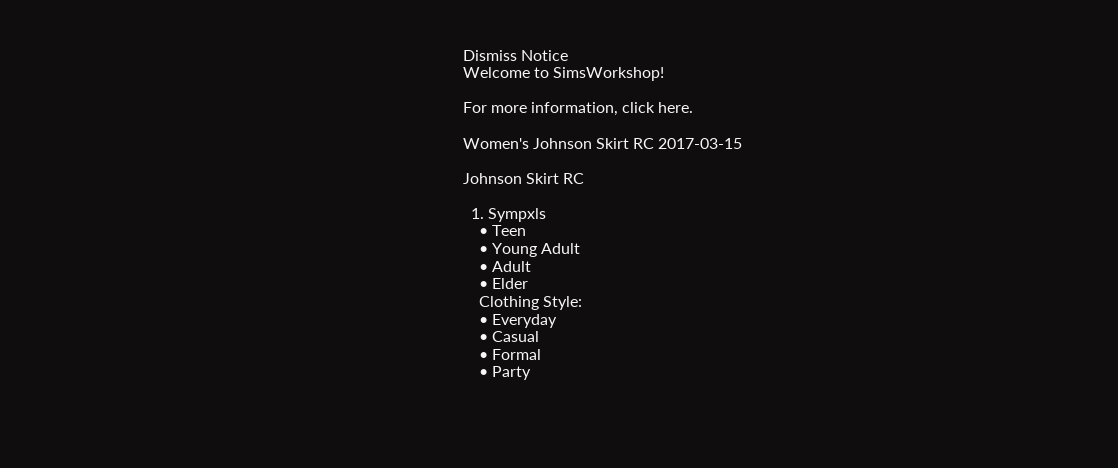Dismiss Notice
Welcome to SimsWorkshop!

For more information, click here.

Women's Johnson Skirt RC 2017-03-15

Johnson Skirt RC

  1. Sympxls
    • Teen
    • Young Adult
    • Adult
    • Elder
    Clothing Style:
    • Everyday
    • Casual
    • Formal
    • Party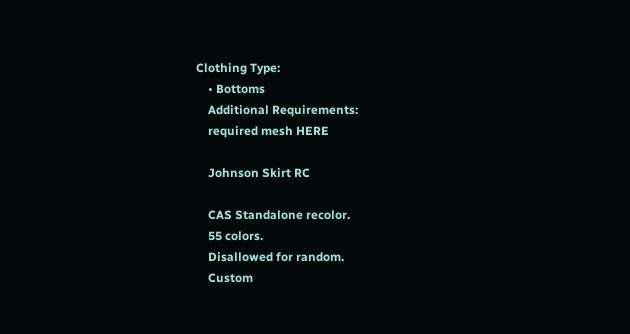Clothing Type:
    • Bottoms
    Additional Requirements:
    required mesh HERE

    Johnson Skirt RC

    CAS Standalone recolor.
    55 colors.
    Disallowed for random.
    Custom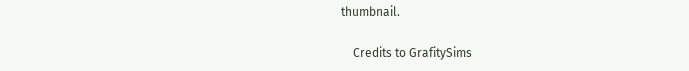thumbnail.

    Credits to GrafitySims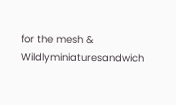for the mesh & Wildlyminiaturesandwich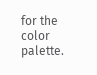for the color palette.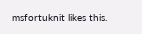msfortuknit likes this.